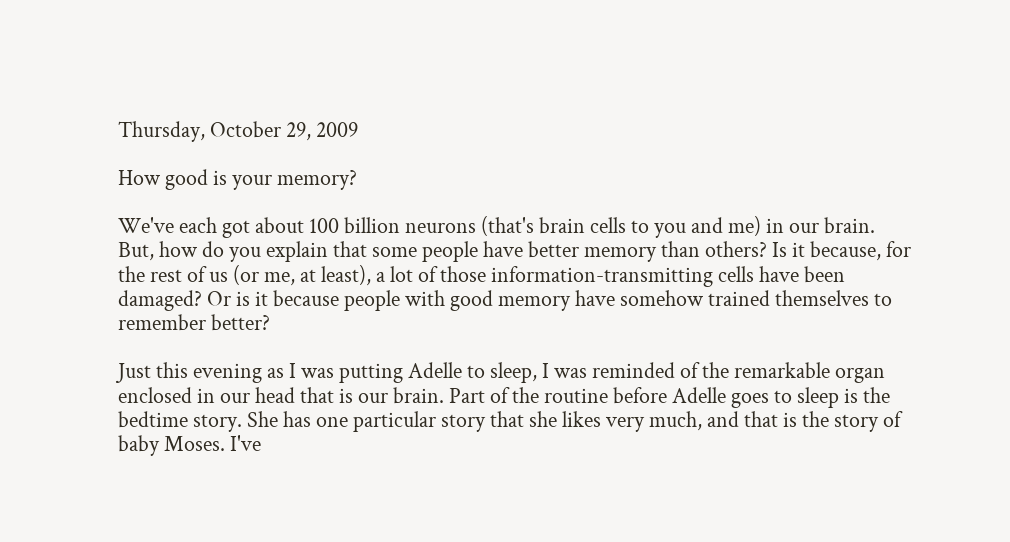Thursday, October 29, 2009

How good is your memory?

We've each got about 100 billion neurons (that's brain cells to you and me) in our brain. But, how do you explain that some people have better memory than others? Is it because, for the rest of us (or me, at least), a lot of those information-transmitting cells have been damaged? Or is it because people with good memory have somehow trained themselves to remember better?

Just this evening as I was putting Adelle to sleep, I was reminded of the remarkable organ enclosed in our head that is our brain. Part of the routine before Adelle goes to sleep is the bedtime story. She has one particular story that she likes very much, and that is the story of baby Moses. I've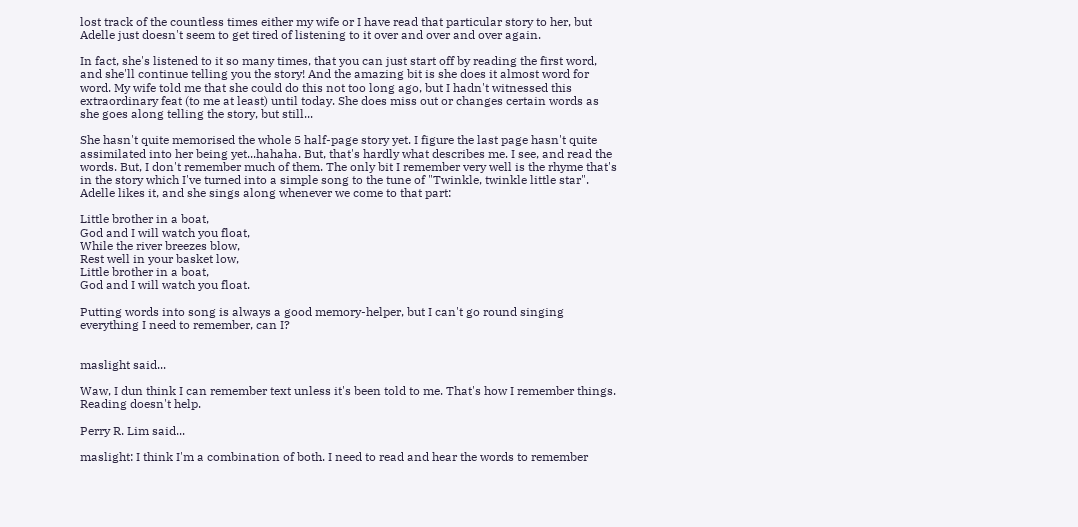lost track of the countless times either my wife or I have read that particular story to her, but Adelle just doesn't seem to get tired of listening to it over and over and over again.

In fact, she's listened to it so many times, that you can just start off by reading the first word, and she'll continue telling you the story! And the amazing bit is she does it almost word for word. My wife told me that she could do this not too long ago, but I hadn't witnessed this extraordinary feat (to me at least) until today. She does miss out or changes certain words as she goes along telling the story, but still...

She hasn't quite memorised the whole 5 half-page story yet. I figure the last page hasn't quite assimilated into her being yet...hahaha. But, that's hardly what describes me. I see, and read the words. But, I don't remember much of them. The only bit I remember very well is the rhyme that's in the story which I've turned into a simple song to the tune of "Twinkle, twinkle little star". Adelle likes it, and she sings along whenever we come to that part:

Little brother in a boat,
God and I will watch you float,
While the river breezes blow,
Rest well in your basket low,
Little brother in a boat,
God and I will watch you float.

Putting words into song is always a good memory-helper, but I can't go round singing everything I need to remember, can I?


maslight said...

Waw, I dun think I can remember text unless it's been told to me. That's how I remember things. Reading doesn't help.

Perry R. Lim said...

maslight: I think I'm a combination of both. I need to read and hear the words to remember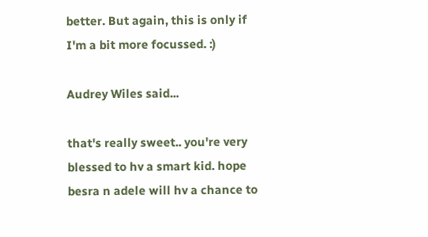better. But again, this is only if I'm a bit more focussed. :)

Audrey Wiles said...

that's really sweet.. you're very blessed to hv a smart kid. hope besra n adele will hv a chance to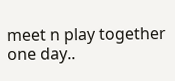meet n play together one day..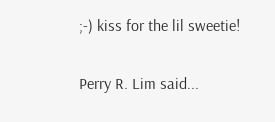;-) kiss for the lil sweetie!

Perry R. Lim said...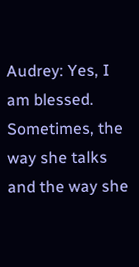Audrey: Yes, I am blessed. Sometimes, the way she talks and the way she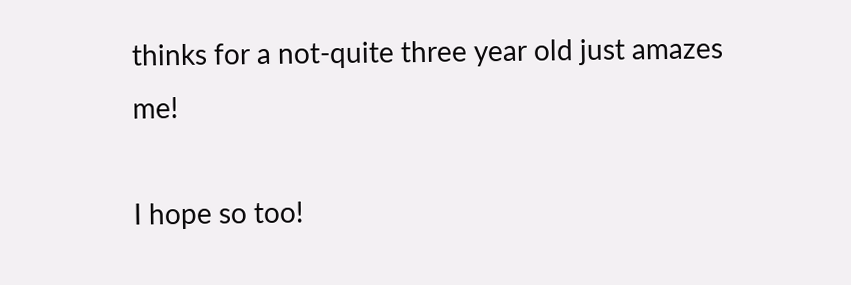thinks for a not-quite three year old just amazes me!

I hope so too!